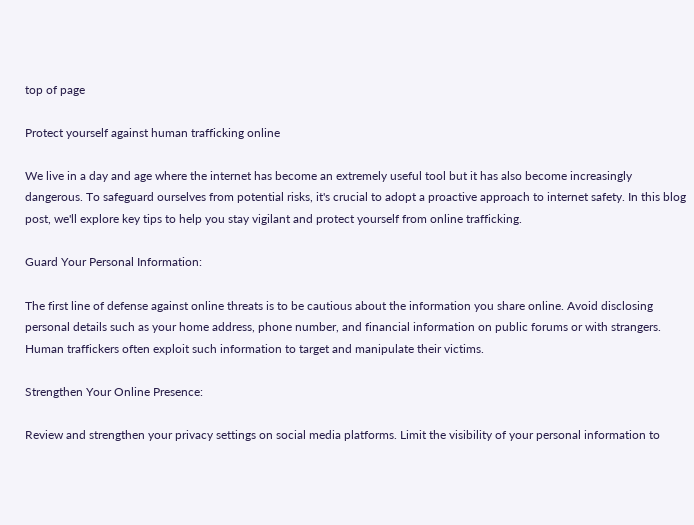top of page

Protect yourself against human trafficking online

We live in a day and age where the internet has become an extremely useful tool but it has also become increasingly dangerous. To safeguard ourselves from potential risks, it's crucial to adopt a proactive approach to internet safety. In this blog post, we'll explore key tips to help you stay vigilant and protect yourself from online trafficking.

Guard Your Personal Information:

The first line of defense against online threats is to be cautious about the information you share online. Avoid disclosing personal details such as your home address, phone number, and financial information on public forums or with strangers. Human traffickers often exploit such information to target and manipulate their victims.

Strengthen Your Online Presence:

Review and strengthen your privacy settings on social media platforms. Limit the visibility of your personal information to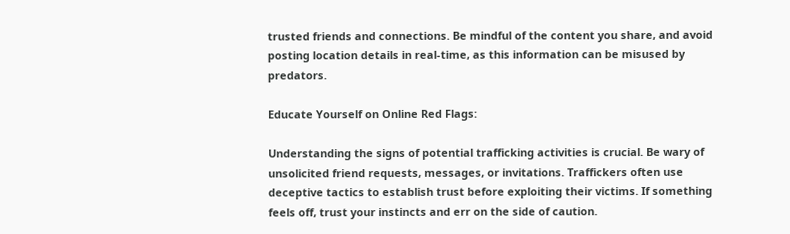trusted friends and connections. Be mindful of the content you share, and avoid posting location details in real-time, as this information can be misused by predators.

Educate Yourself on Online Red Flags:

Understanding the signs of potential trafficking activities is crucial. Be wary of unsolicited friend requests, messages, or invitations. Traffickers often use deceptive tactics to establish trust before exploiting their victims. If something feels off, trust your instincts and err on the side of caution.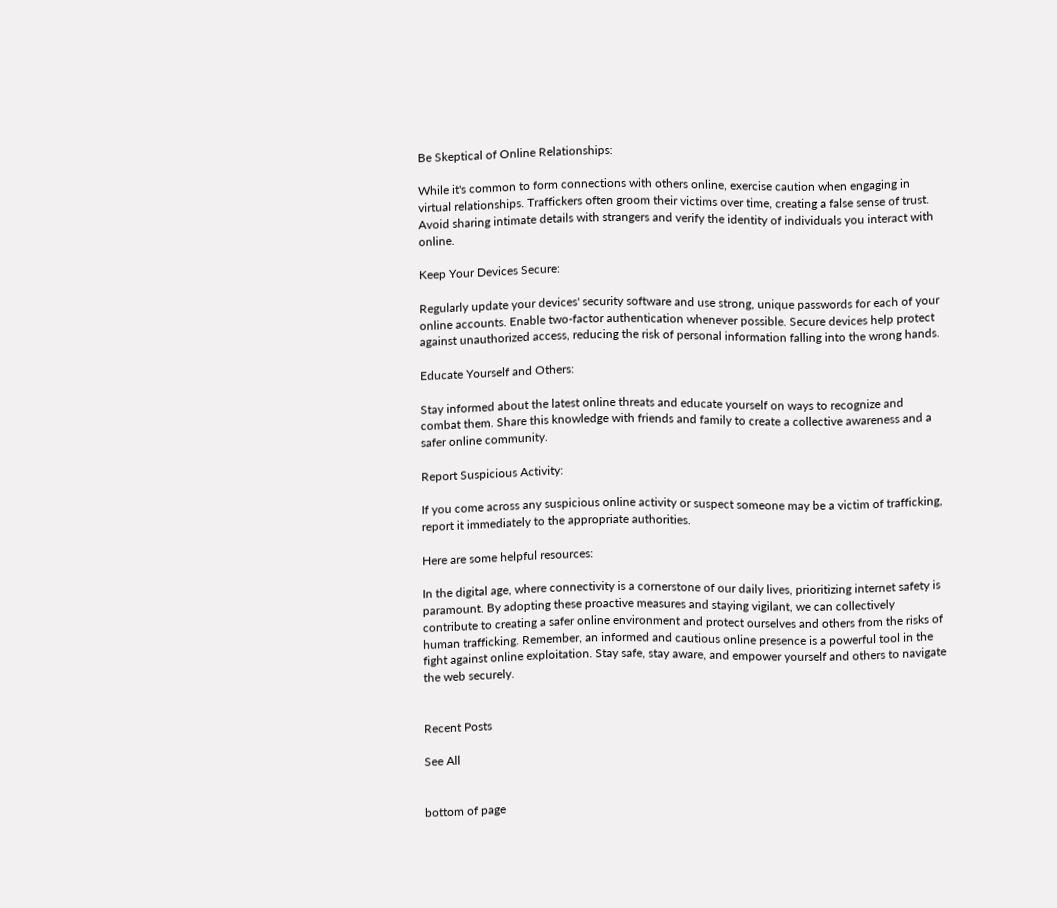Be Skeptical of Online Relationships:

While it's common to form connections with others online, exercise caution when engaging in virtual relationships. Traffickers often groom their victims over time, creating a false sense of trust. Avoid sharing intimate details with strangers and verify the identity of individuals you interact with online.

Keep Your Devices Secure:

Regularly update your devices' security software and use strong, unique passwords for each of your online accounts. Enable two-factor authentication whenever possible. Secure devices help protect against unauthorized access, reducing the risk of personal information falling into the wrong hands.

Educate Yourself and Others:

Stay informed about the latest online threats and educate yourself on ways to recognize and combat them. Share this knowledge with friends and family to create a collective awareness and a safer online community.

Report Suspicious Activity:

If you come across any suspicious online activity or suspect someone may be a victim of trafficking, report it immediately to the appropriate authorities.

Here are some helpful resources:

In the digital age, where connectivity is a cornerstone of our daily lives, prioritizing internet safety is paramount. By adopting these proactive measures and staying vigilant, we can collectively contribute to creating a safer online environment and protect ourselves and others from the risks of human trafficking. Remember, an informed and cautious online presence is a powerful tool in the fight against online exploitation. Stay safe, stay aware, and empower yourself and others to navigate the web securely.


Recent Posts

See All


bottom of page